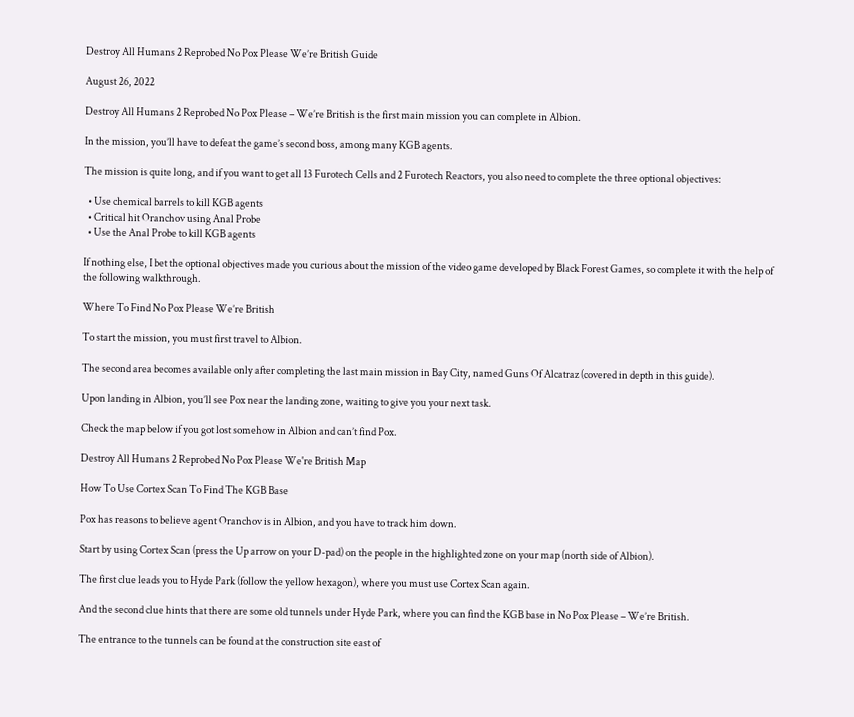Destroy All Humans 2 Reprobed No Pox Please We’re British Guide

August 26, 2022

Destroy All Humans 2 Reprobed No Pox Please – We’re British is the first main mission you can complete in Albion.

In the mission, you’ll have to defeat the game’s second boss, among many KGB agents.

The mission is quite long, and if you want to get all 13 Furotech Cells and 2 Furotech Reactors, you also need to complete the three optional objectives:

  • Use chemical barrels to kill KGB agents
  • Critical hit Oranchov using Anal Probe
  • Use the Anal Probe to kill KGB agents

If nothing else, I bet the optional objectives made you curious about the mission of the video game developed by Black Forest Games, so complete it with the help of the following walkthrough.

Where To Find No Pox Please We’re British

To start the mission, you must first travel to Albion.

The second area becomes available only after completing the last main mission in Bay City, named Guns Of Alcatraz (covered in depth in this guide).

Upon landing in Albion, you’ll see Pox near the landing zone, waiting to give you your next task.

Check the map below if you got lost somehow in Albion and can’t find Pox.

Destroy All Humans 2 Reprobed No Pox Please We're British Map

How To Use Cortex Scan To Find The KGB Base

Pox has reasons to believe agent Oranchov is in Albion, and you have to track him down.

Start by using Cortex Scan (press the Up arrow on your D-pad) on the people in the highlighted zone on your map (north side of Albion).

The first clue leads you to Hyde Park (follow the yellow hexagon), where you must use Cortex Scan again.

And the second clue hints that there are some old tunnels under Hyde Park, where you can find the KGB base in No Pox Please – We’re British.

The entrance to the tunnels can be found at the construction site east of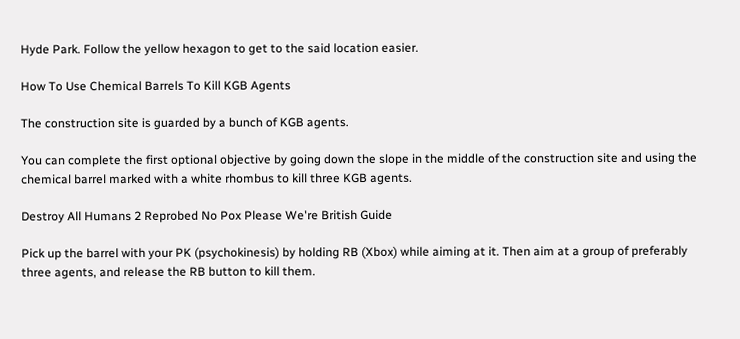Hyde Park. Follow the yellow hexagon to get to the said location easier.

How To Use Chemical Barrels To Kill KGB Agents

The construction site is guarded by a bunch of KGB agents.

You can complete the first optional objective by going down the slope in the middle of the construction site and using the chemical barrel marked with a white rhombus to kill three KGB agents.

Destroy All Humans 2 Reprobed No Pox Please We're British Guide

Pick up the barrel with your PK (psychokinesis) by holding RB (Xbox) while aiming at it. Then aim at a group of preferably three agents, and release the RB button to kill them.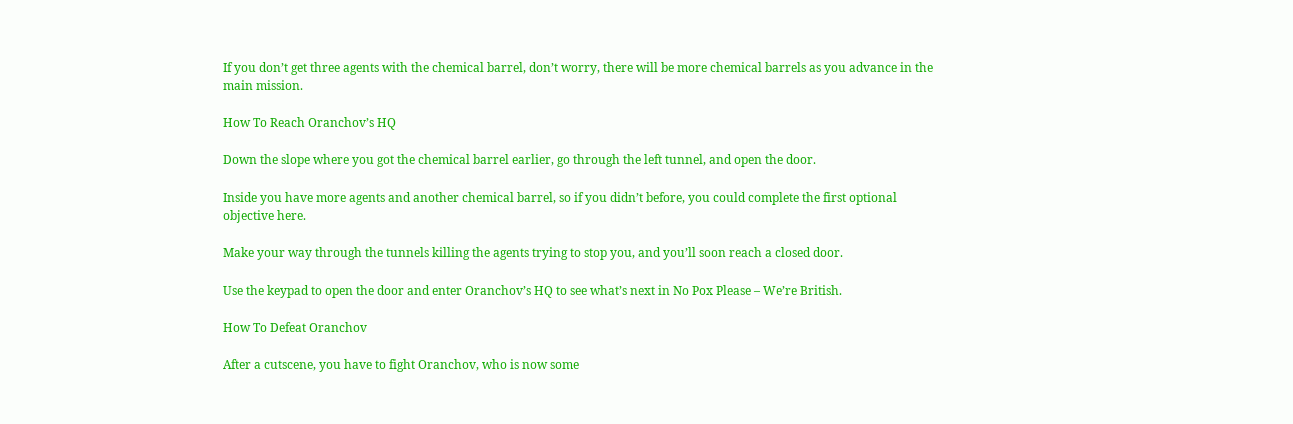If you don’t get three agents with the chemical barrel, don’t worry, there will be more chemical barrels as you advance in the main mission.

How To Reach Oranchov’s HQ

Down the slope where you got the chemical barrel earlier, go through the left tunnel, and open the door.

Inside you have more agents and another chemical barrel, so if you didn’t before, you could complete the first optional objective here.

Make your way through the tunnels killing the agents trying to stop you, and you’ll soon reach a closed door.

Use the keypad to open the door and enter Oranchov’s HQ to see what’s next in No Pox Please – We’re British.

How To Defeat Oranchov

After a cutscene, you have to fight Oranchov, who is now some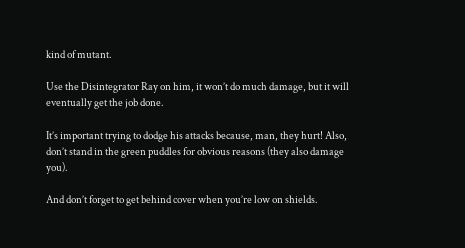kind of mutant.

Use the Disintegrator Ray on him, it won’t do much damage, but it will eventually get the job done.

It’s important trying to dodge his attacks because, man, they hurt! Also, don’t stand in the green puddles for obvious reasons (they also damage you).

And don’t forget to get behind cover when you’re low on shields.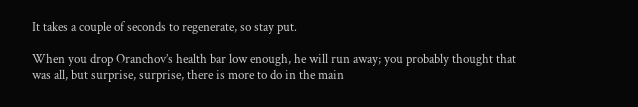It takes a couple of seconds to regenerate, so stay put.

When you drop Oranchov’s health bar low enough, he will run away; you probably thought that was all, but surprise, surprise, there is more to do in the main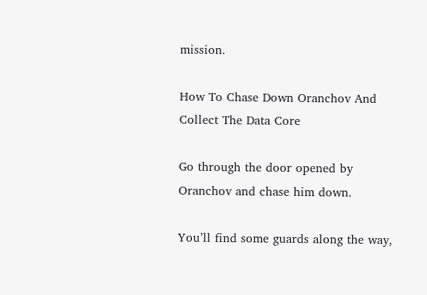mission.

How To Chase Down Oranchov And Collect The Data Core

Go through the door opened by Oranchov and chase him down.

You’ll find some guards along the way,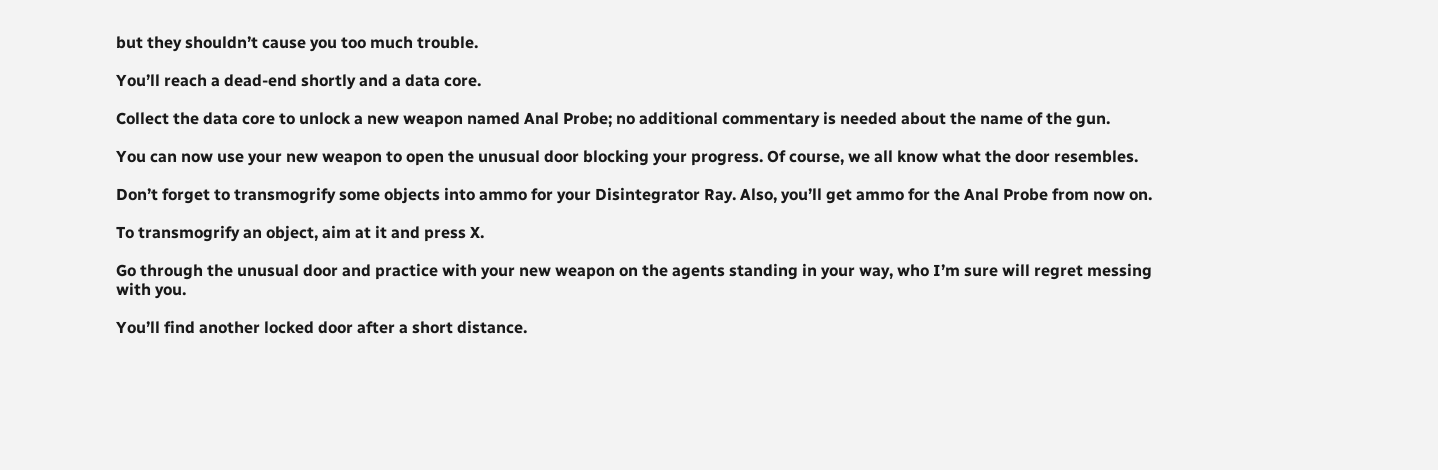but they shouldn’t cause you too much trouble.

You’ll reach a dead-end shortly and a data core.

Collect the data core to unlock a new weapon named Anal Probe; no additional commentary is needed about the name of the gun.

You can now use your new weapon to open the unusual door blocking your progress. Of course, we all know what the door resembles.

Don’t forget to transmogrify some objects into ammo for your Disintegrator Ray. Also, you’ll get ammo for the Anal Probe from now on.

To transmogrify an object, aim at it and press X.

Go through the unusual door and practice with your new weapon on the agents standing in your way, who I’m sure will regret messing with you.

You’ll find another locked door after a short distance.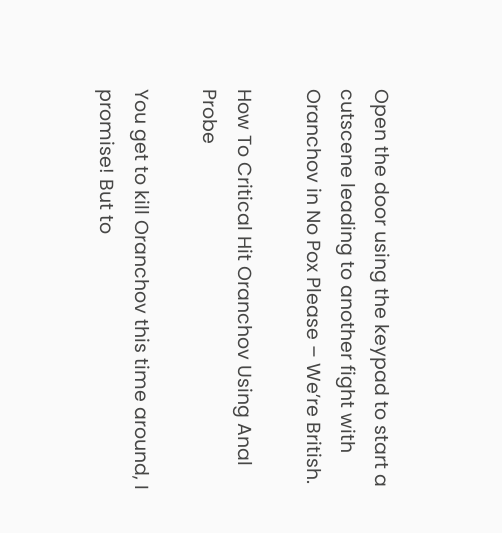Open the door using the keypad to start a cutscene leading to another fight with Oranchov in No Pox Please – We’re British.

How To Critical Hit Oranchov Using Anal Probe

You get to kill Oranchov this time around, I promise! But to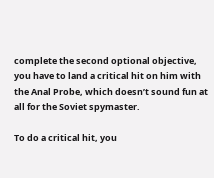complete the second optional objective, you have to land a critical hit on him with the Anal Probe, which doesn’t sound fun at all for the Soviet spymaster.

To do a critical hit, you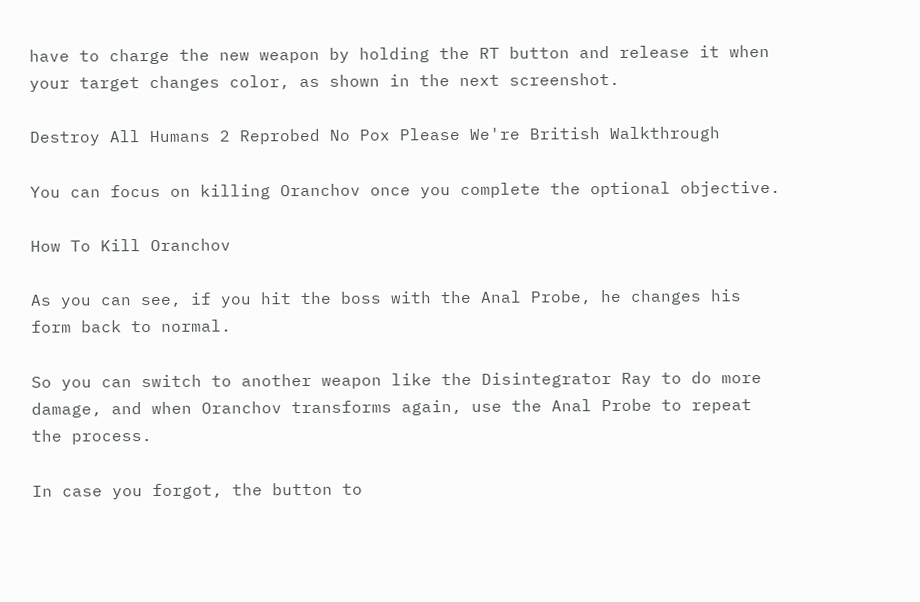have to charge the new weapon by holding the RT button and release it when your target changes color, as shown in the next screenshot.

Destroy All Humans 2 Reprobed No Pox Please We're British Walkthrough

You can focus on killing Oranchov once you complete the optional objective.

How To Kill Oranchov

As you can see, if you hit the boss with the Anal Probe, he changes his form back to normal.

So you can switch to another weapon like the Disintegrator Ray to do more damage, and when Oranchov transforms again, use the Anal Probe to repeat the process.

In case you forgot, the button to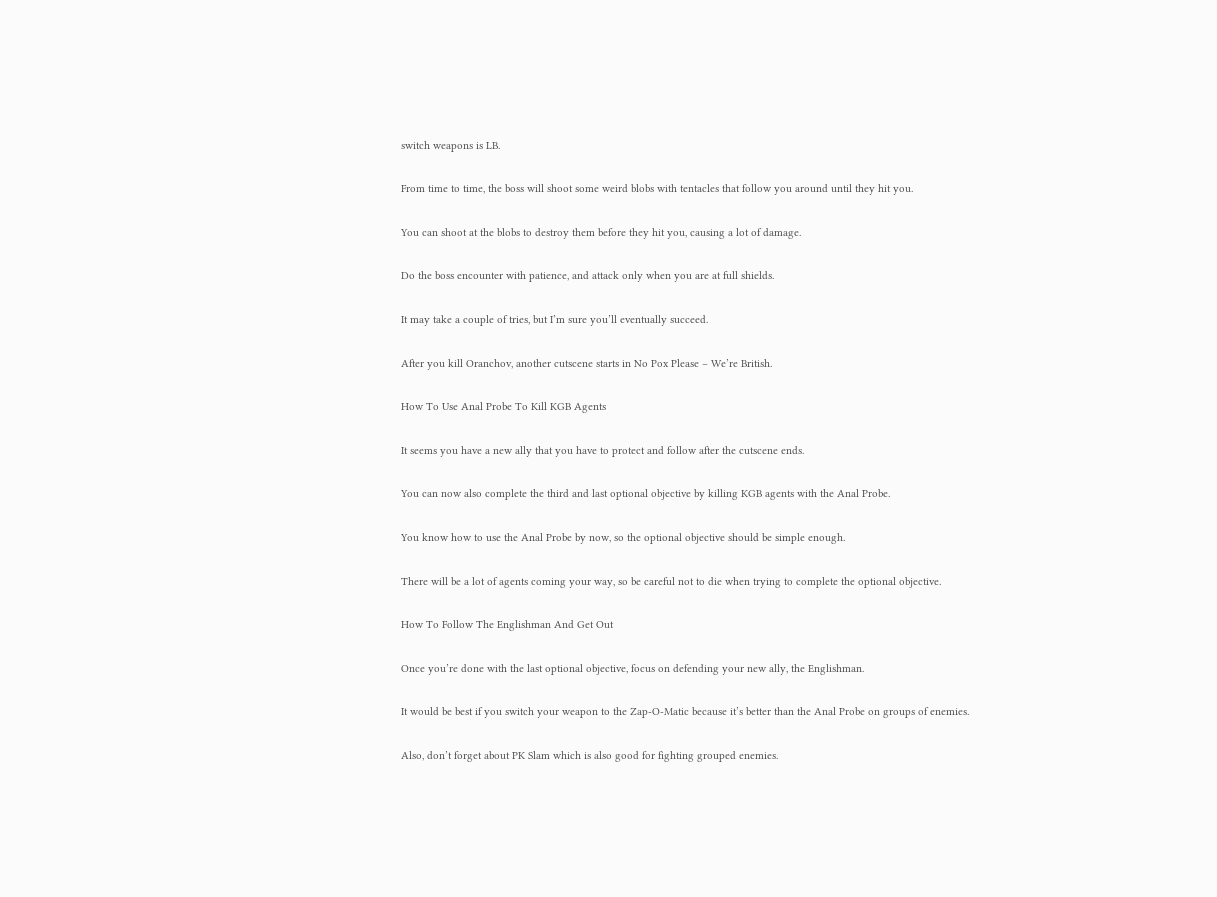switch weapons is LB.

From time to time, the boss will shoot some weird blobs with tentacles that follow you around until they hit you.

You can shoot at the blobs to destroy them before they hit you, causing a lot of damage.

Do the boss encounter with patience, and attack only when you are at full shields.

It may take a couple of tries, but I’m sure you’ll eventually succeed.

After you kill Oranchov, another cutscene starts in No Pox Please – We’re British.

How To Use Anal Probe To Kill KGB Agents

It seems you have a new ally that you have to protect and follow after the cutscene ends.

You can now also complete the third and last optional objective by killing KGB agents with the Anal Probe.

You know how to use the Anal Probe by now, so the optional objective should be simple enough.

There will be a lot of agents coming your way, so be careful not to die when trying to complete the optional objective.

How To Follow The Englishman And Get Out

Once you’re done with the last optional objective, focus on defending your new ally, the Englishman.

It would be best if you switch your weapon to the Zap-O-Matic because it’s better than the Anal Probe on groups of enemies.

Also, don’t forget about PK Slam which is also good for fighting grouped enemies.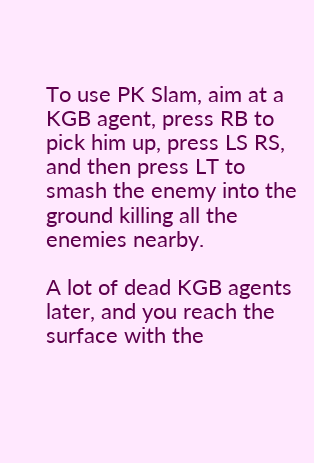To use PK Slam, aim at a KGB agent, press RB to pick him up, press LS RS, and then press LT to smash the enemy into the ground killing all the enemies nearby.

A lot of dead KGB agents later, and you reach the surface with the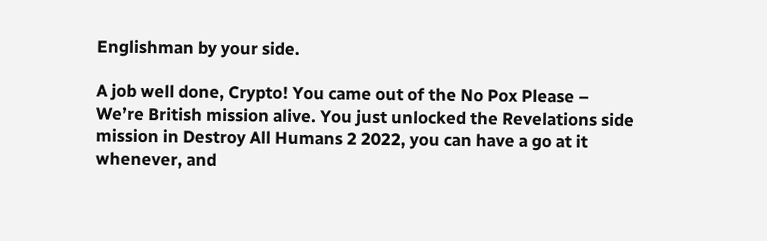Englishman by your side.

A job well done, Crypto! You came out of the No Pox Please – We’re British mission alive. You just unlocked the Revelations side mission in Destroy All Humans 2 2022, you can have a go at it whenever, and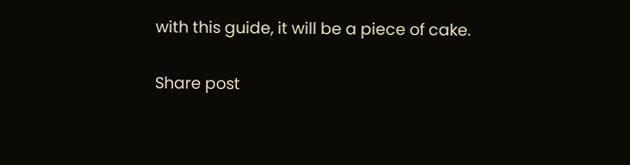with this guide, it will be a piece of cake.

Share post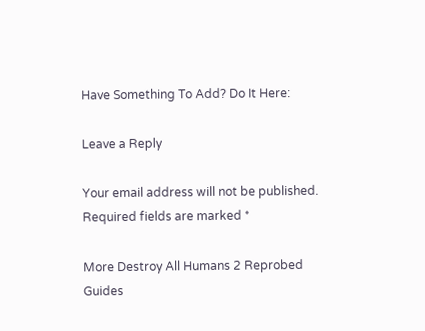Have Something To Add? Do It Here:

Leave a Reply

Your email address will not be published. Required fields are marked *

More Destroy All Humans 2 Reprobed Guides